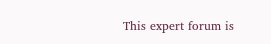This expert forum is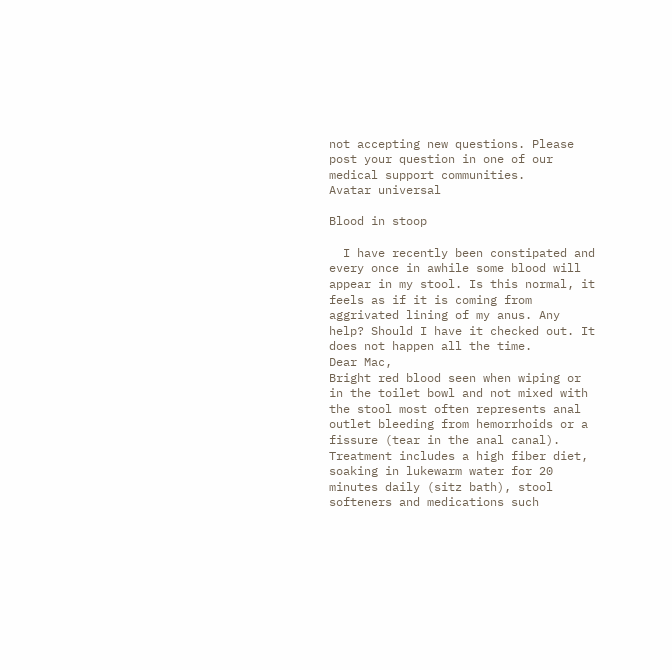not accepting new questions. Please post your question in one of our medical support communities.
Avatar universal

Blood in stoop

  I have recently been constipated and every once in awhile some blood will appear in my stool. Is this normal, it feels as if it is coming from aggrivated lining of my anus. Any help? Should I have it checked out. It does not happen all the time.
Dear Mac,
Bright red blood seen when wiping or in the toilet bowl and not mixed with the stool most often represents anal outlet bleeding from hemorrhoids or a fissure (tear in the anal canal). Treatment includes a high fiber diet, soaking in lukewarm water for 20 minutes daily (sitz bath), stool softeners and medications such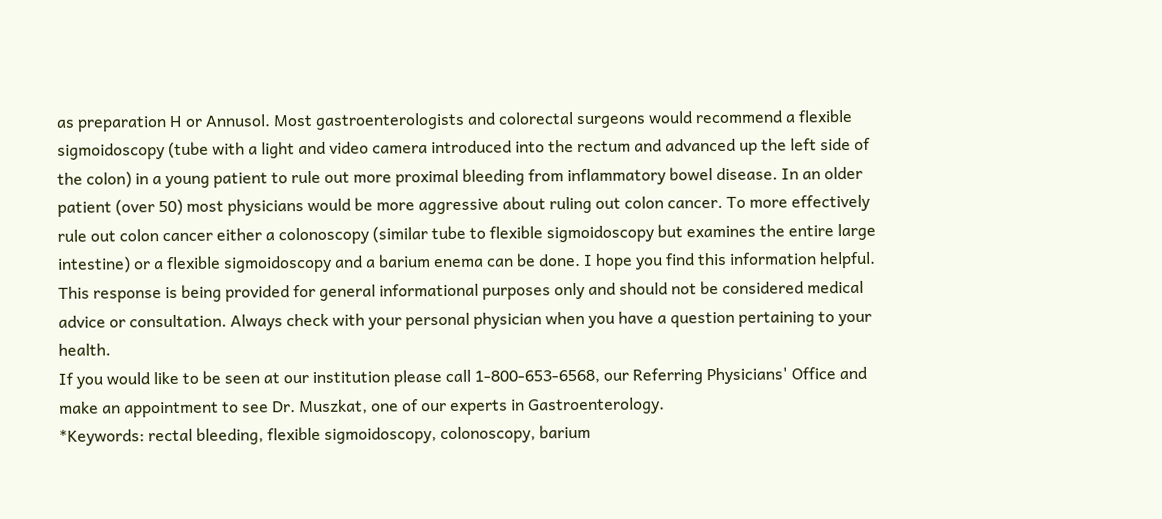as preparation H or Annusol. Most gastroenterologists and colorectal surgeons would recommend a flexible sigmoidoscopy (tube with a light and video camera introduced into the rectum and advanced up the left side of the colon) in a young patient to rule out more proximal bleeding from inflammatory bowel disease. In an older patient (over 50) most physicians would be more aggressive about ruling out colon cancer. To more effectively rule out colon cancer either a colonoscopy (similar tube to flexible sigmoidoscopy but examines the entire large intestine) or a flexible sigmoidoscopy and a barium enema can be done. I hope you find this information helpful.
This response is being provided for general informational purposes only and should not be considered medical advice or consultation. Always check with your personal physician when you have a question pertaining to your health.
If you would like to be seen at our institution please call 1-800-653-6568, our Referring Physicians' Office and make an appointment to see Dr. Muszkat, one of our experts in Gastroenterology.
*Keywords: rectal bleeding, flexible sigmoidoscopy, colonoscopy, barium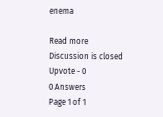enema

Read more
Discussion is closed
Upvote - 0
0 Answers
Page 1 of 1